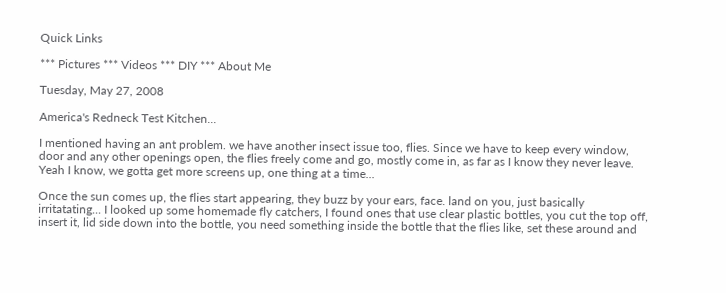Quick Links

*** Pictures *** Videos *** DIY *** About Me

Tuesday, May 27, 2008

America's Redneck Test Kitchen...

I mentioned having an ant problem. we have another insect issue too, flies. Since we have to keep every window, door and any other openings open, the flies freely come and go, mostly come in, as far as I know they never leave. Yeah I know, we gotta get more screens up, one thing at a time...

Once the sun comes up, the flies start appearing, they buzz by your ears, face. land on you, just basically irritatating... I looked up some homemade fly catchers, I found ones that use clear plastic bottles, you cut the top off, insert it, lid side down into the bottle, you need something inside the bottle that the flies like, set these around and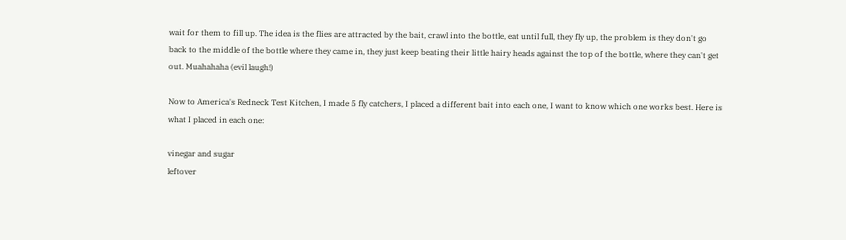wait for them to fill up. The idea is the flies are attracted by the bait, crawl into the bottle, eat until full, they fly up, the problem is they don't go back to the middle of the bottle where they came in, they just keep beating their little hairy heads against the top of the bottle, where they can't get out. Muahahaha (evil laugh!)

Now to America's Redneck Test Kitchen, I made 5 fly catchers, I placed a different bait into each one, I want to know which one works best. Here is what I placed in each one:

vinegar and sugar
leftover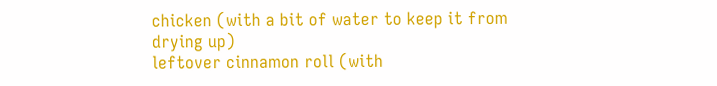chicken (with a bit of water to keep it from drying up)
leftover cinnamon roll (with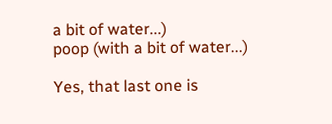a bit of water...)
poop (with a bit of water...)

Yes, that last one is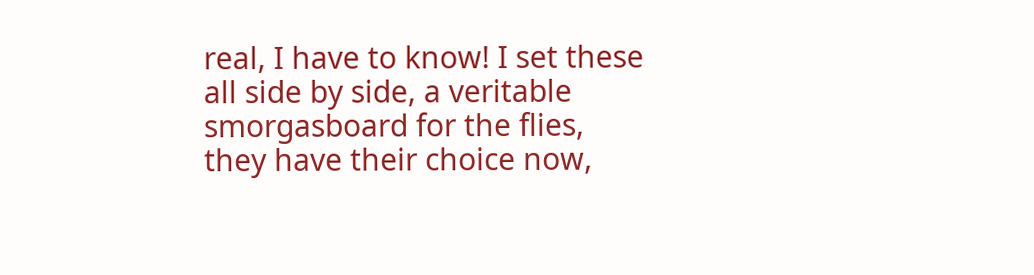real, I have to know! I set these all side by side, a veritable smorgasboard for the flies, they have their choice now,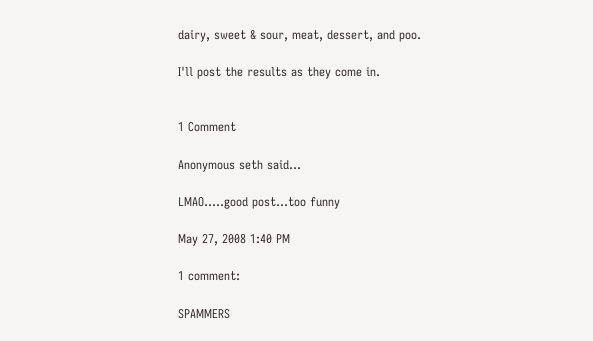dairy, sweet & sour, meat, dessert, and poo.

I'll post the results as they come in.


1 Comment

Anonymous seth said...

LMAO.....good post...too funny

May 27, 2008 1:40 PM

1 comment:

SPAMMERS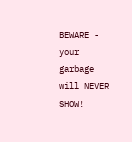BEWARE - your garbage will NEVER SHOW!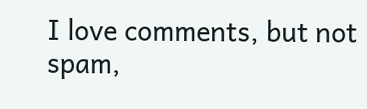I love comments, but not spam,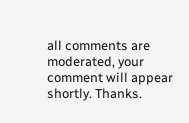all comments are moderated, your comment will appear shortly. Thanks.